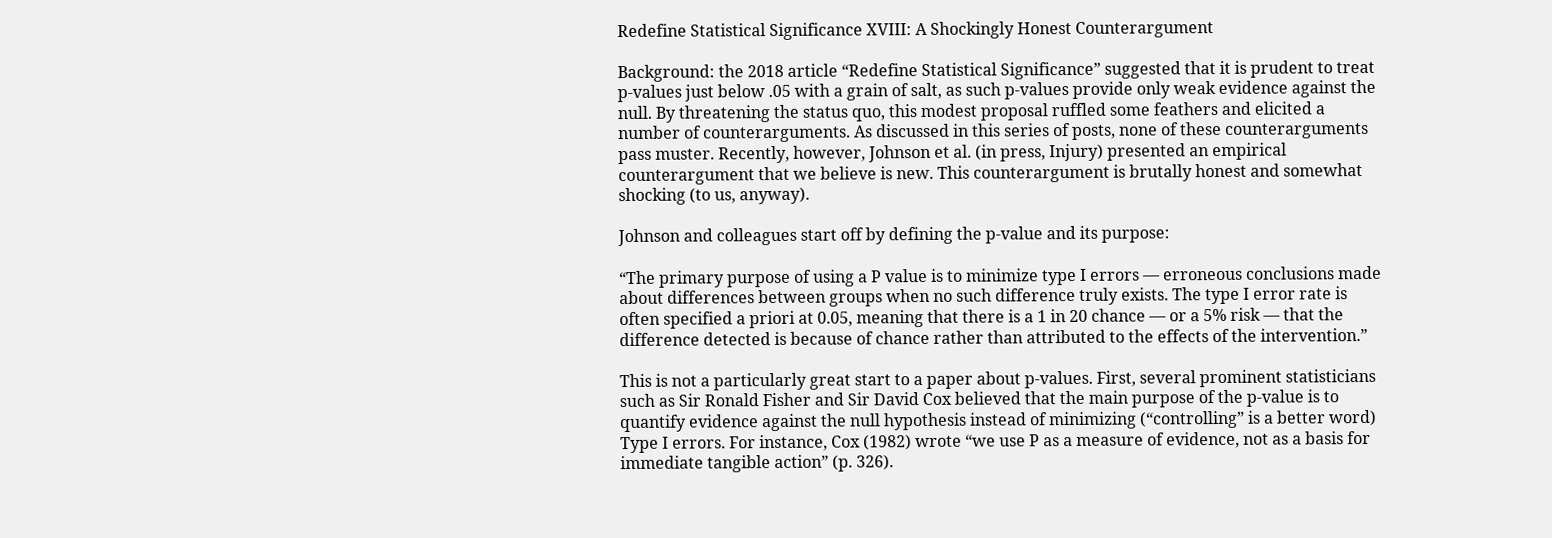Redefine Statistical Significance XVIII: A Shockingly Honest Counterargument

Background: the 2018 article “Redefine Statistical Significance” suggested that it is prudent to treat p-values just below .05 with a grain of salt, as such p-values provide only weak evidence against the null. By threatening the status quo, this modest proposal ruffled some feathers and elicited a number of counterarguments. As discussed in this series of posts, none of these counterarguments pass muster. Recently, however, Johnson et al. (in press, Injury) presented an empirical counterargument that we believe is new. This counterargument is brutally honest and somewhat shocking (to us, anyway).

Johnson and colleagues start off by defining the p-value and its purpose:

“The primary purpose of using a P value is to minimize type I errors — erroneous conclusions made about differences between groups when no such difference truly exists. The type I error rate is often specified a priori at 0.05, meaning that there is a 1 in 20 chance — or a 5% risk — that the difference detected is because of chance rather than attributed to the effects of the intervention.”

This is not a particularly great start to a paper about p-values. First, several prominent statisticians such as Sir Ronald Fisher and Sir David Cox believed that the main purpose of the p-value is to quantify evidence against the null hypothesis instead of minimizing (“controlling” is a better word) Type I errors. For instance, Cox (1982) wrote “we use P as a measure of evidence, not as a basis for immediate tangible action” (p. 326).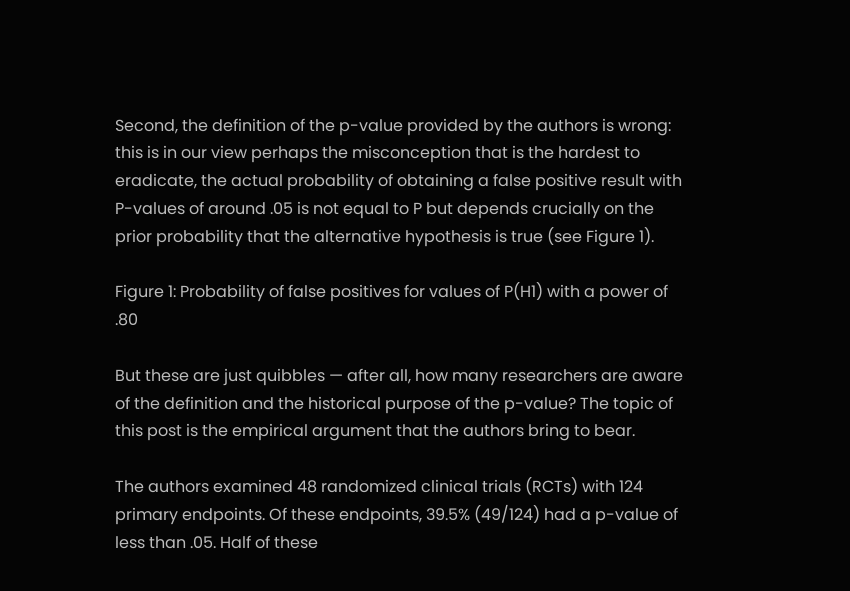Second, the definition of the p-value provided by the authors is wrong: this is in our view perhaps the misconception that is the hardest to eradicate, the actual probability of obtaining a false positive result with P-values of around .05 is not equal to P but depends crucially on the prior probability that the alternative hypothesis is true (see Figure 1).

Figure 1: Probability of false positives for values of P(H1) with a power of .80

But these are just quibbles — after all, how many researchers are aware of the definition and the historical purpose of the p-value? The topic of this post is the empirical argument that the authors bring to bear.

The authors examined 48 randomized clinical trials (RCTs) with 124 primary endpoints. Of these endpoints, 39.5% (49/124) had a p-value of less than .05. Half of these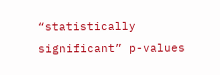“statistically significant” p-values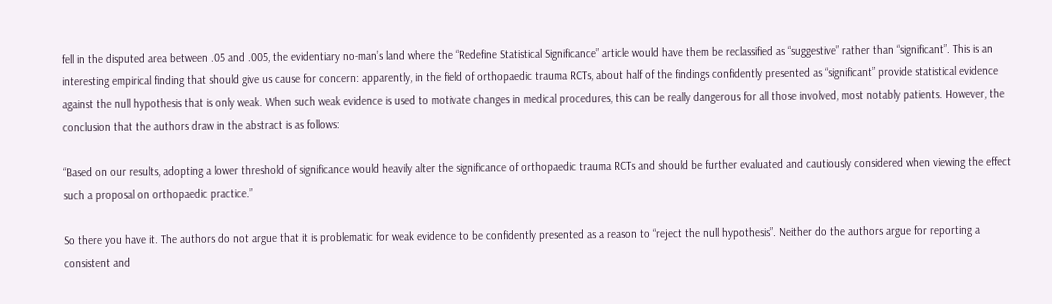fell in the disputed area between .05 and .005, the evidentiary no-man’s land where the “Redefine Statistical Significance” article would have them be reclassified as “suggestive” rather than “significant”. This is an interesting empirical finding that should give us cause for concern: apparently, in the field of orthopaedic trauma RCTs, about half of the findings confidently presented as “significant” provide statistical evidence against the null hypothesis that is only weak. When such weak evidence is used to motivate changes in medical procedures, this can be really dangerous for all those involved, most notably patients. However, the conclusion that the authors draw in the abstract is as follows:

“Based on our results, adopting a lower threshold of significance would heavily alter the significance of orthopaedic trauma RCTs and should be further evaluated and cautiously considered when viewing the effect such a proposal on orthopaedic practice.”

So there you have it. The authors do not argue that it is problematic for weak evidence to be confidently presented as a reason to “reject the null hypothesis”. Neither do the authors argue for reporting a consistent and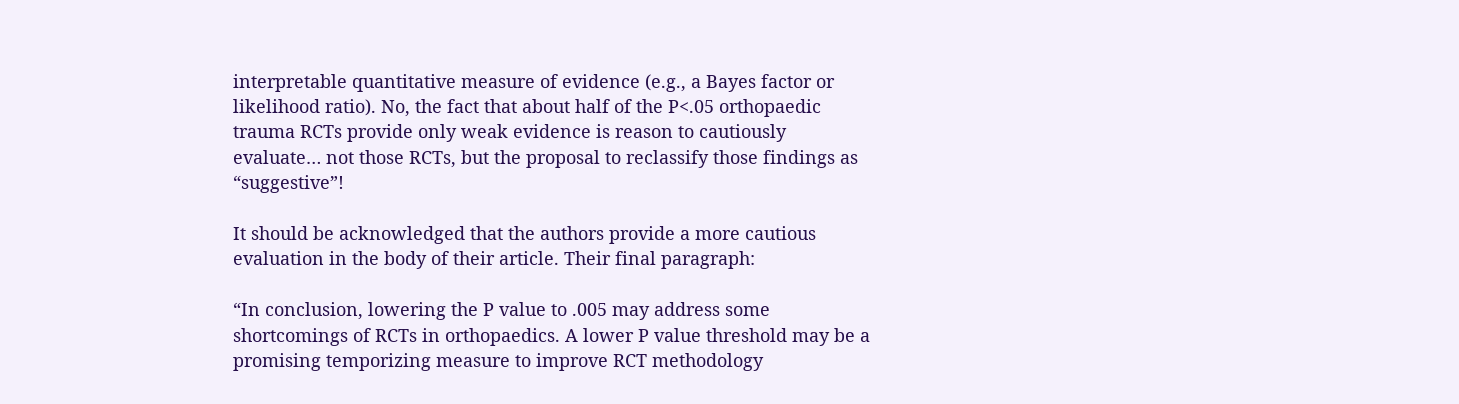interpretable quantitative measure of evidence (e.g., a Bayes factor or likelihood ratio). No, the fact that about half of the P<.05 orthopaedic trauma RCTs provide only weak evidence is reason to cautiously evaluate… not those RCTs, but the proposal to reclassify those findings as “suggestive”!

It should be acknowledged that the authors provide a more cautious evaluation in the body of their article. Their final paragraph:

“In conclusion, lowering the P value to .005 may address some shortcomings of RCTs in orthopaedics. A lower P value threshold may be a promising temporizing measure to improve RCT methodology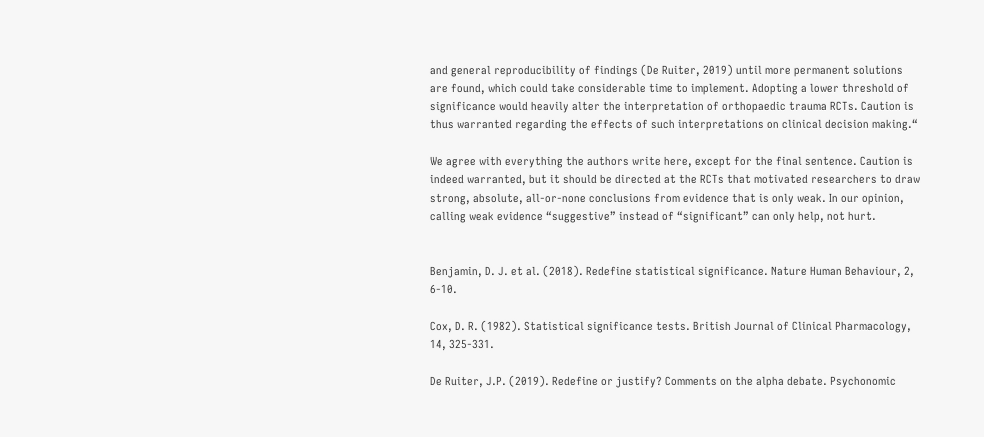and general reproducibility of findings (De Ruiter, 2019) until more permanent solutions are found, which could take considerable time to implement. Adopting a lower threshold of significance would heavily alter the interpretation of orthopaedic trauma RCTs. Caution is thus warranted regarding the effects of such interpretations on clinical decision making.“

We agree with everything the authors write here, except for the final sentence. Caution is indeed warranted, but it should be directed at the RCTs that motivated researchers to draw strong, absolute, all-or-none conclusions from evidence that is only weak. In our opinion, calling weak evidence “suggestive” instead of “significant” can only help, not hurt.


Benjamin, D. J. et al. (2018). Redefine statistical significance. Nature Human Behaviour, 2, 6-10.

Cox, D. R. (1982). Statistical significance tests. British Journal of Clinical Pharmacology, 14, 325-331.

De Ruiter, J.P. (2019). Redefine or justify? Comments on the alpha debate. Psychonomic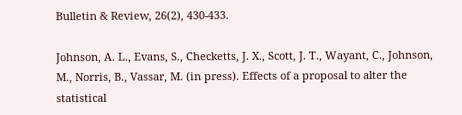Bulletin & Review, 26(2), 430-433.

Johnson, A. L., Evans, S., Checketts, J. X., Scott, J. T., Wayant, C., Johnson, M., Norris, B., Vassar, M. (in press). Effects of a proposal to alter the statistical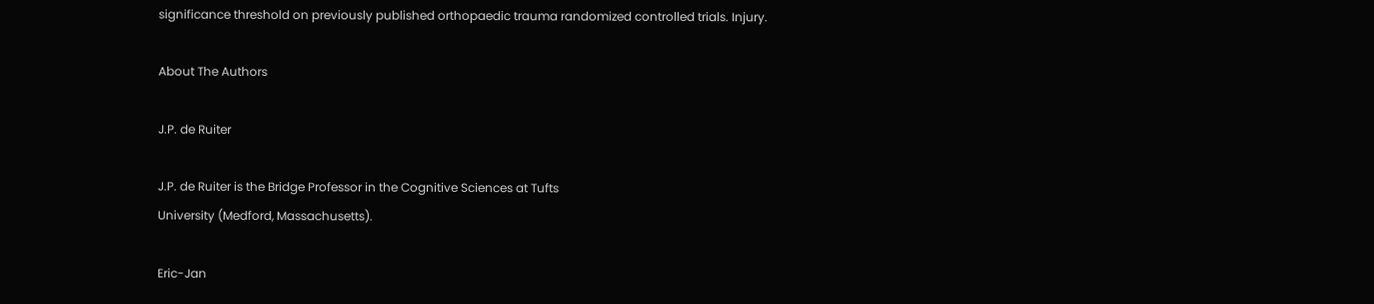significance threshold on previously published orthopaedic trauma randomized controlled trials. Injury.

About The Authors

J.P. de Ruiter

J.P. de Ruiter is the Bridge Professor in the Cognitive Sciences at Tufts
University (Medford, Massachusetts).

Eric-Jan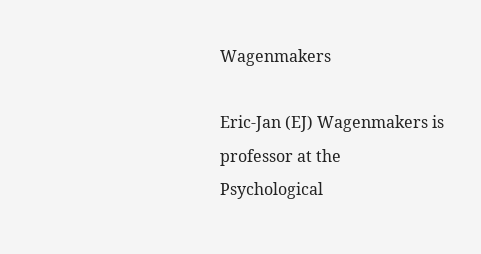Wagenmakers

Eric-Jan (EJ) Wagenmakers is professor at the Psychological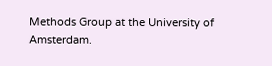Methods Group at the University of Amsterdam.